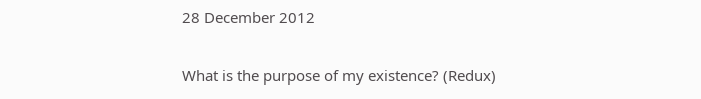28 December 2012

What is the purpose of my existence? (Redux)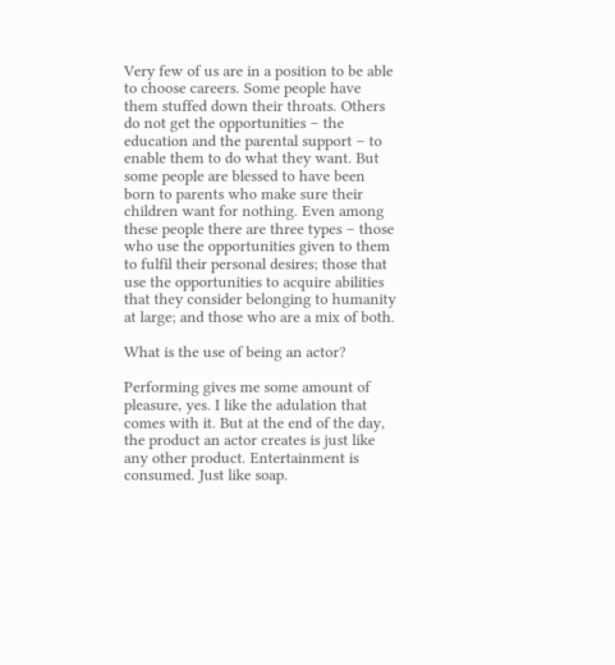Very few of us are in a position to be able to choose careers. Some people have them stuffed down their throats. Others do not get the opportunities – the education and the parental support – to enable them to do what they want. But some people are blessed to have been born to parents who make sure their children want for nothing. Even among these people there are three types – those who use the opportunities given to them to fulfil their personal desires; those that use the opportunities to acquire abilities that they consider belonging to humanity at large; and those who are a mix of both.

What is the use of being an actor?

Performing gives me some amount of pleasure, yes. I like the adulation that comes with it. But at the end of the day, the product an actor creates is just like any other product. Entertainment is consumed. Just like soap.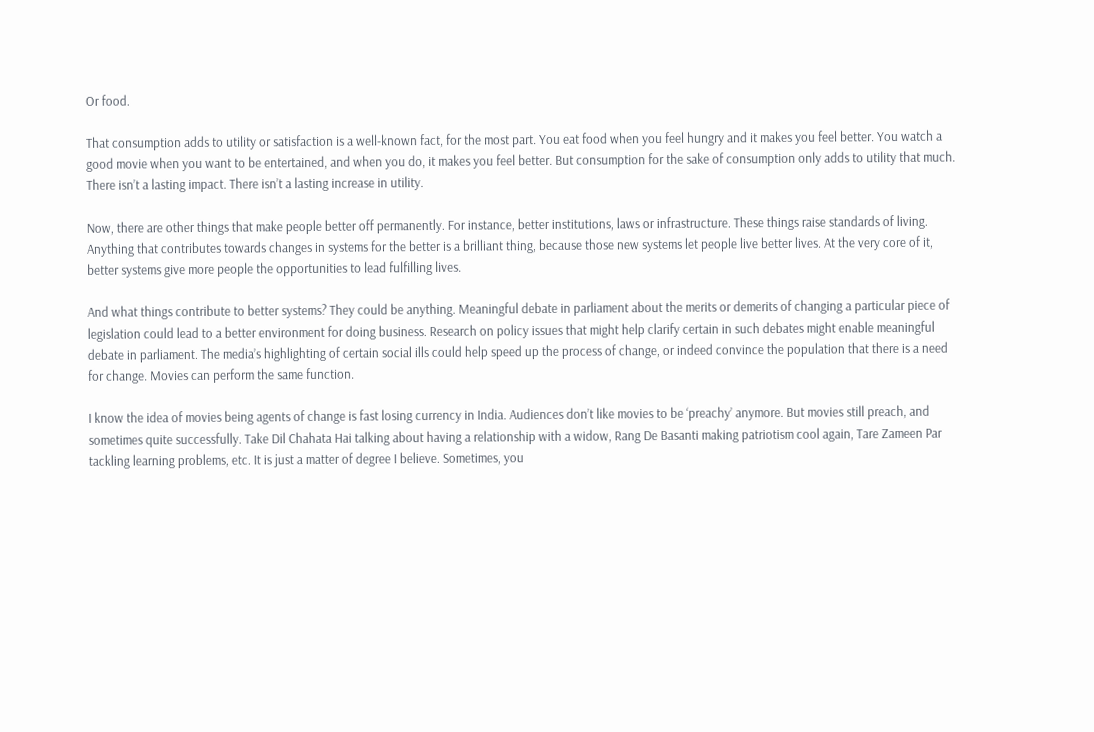Or food.

That consumption adds to utility or satisfaction is a well-known fact, for the most part. You eat food when you feel hungry and it makes you feel better. You watch a good movie when you want to be entertained, and when you do, it makes you feel better. But consumption for the sake of consumption only adds to utility that much. There isn’t a lasting impact. There isn’t a lasting increase in utility.

Now, there are other things that make people better off permanently. For instance, better institutions, laws or infrastructure. These things raise standards of living. Anything that contributes towards changes in systems for the better is a brilliant thing, because those new systems let people live better lives. At the very core of it, better systems give more people the opportunities to lead fulfilling lives.

And what things contribute to better systems? They could be anything. Meaningful debate in parliament about the merits or demerits of changing a particular piece of legislation could lead to a better environment for doing business. Research on policy issues that might help clarify certain in such debates might enable meaningful debate in parliament. The media’s highlighting of certain social ills could help speed up the process of change, or indeed convince the population that there is a need for change. Movies can perform the same function.

I know the idea of movies being agents of change is fast losing currency in India. Audiences don’t like movies to be ‘preachy’ anymore. But movies still preach, and sometimes quite successfully. Take Dil Chahata Hai talking about having a relationship with a widow, Rang De Basanti making patriotism cool again, Tare Zameen Par tackling learning problems, etc. It is just a matter of degree I believe. Sometimes, you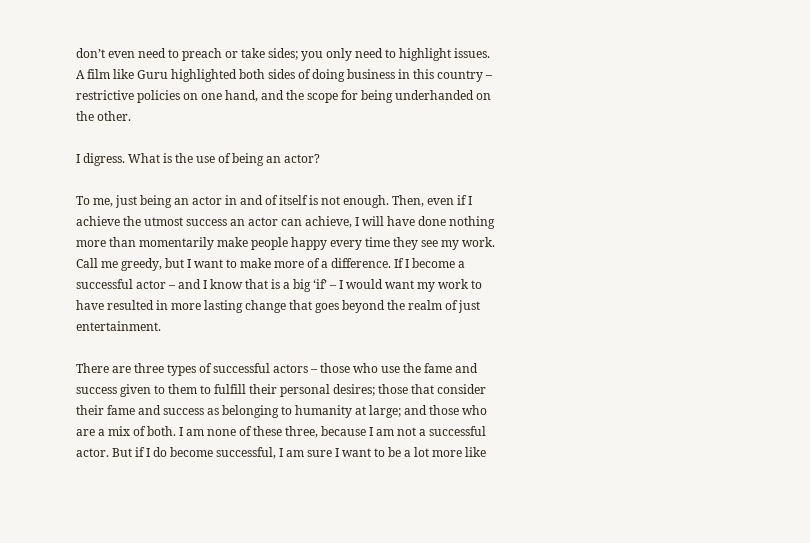don’t even need to preach or take sides; you only need to highlight issues. A film like Guru highlighted both sides of doing business in this country – restrictive policies on one hand, and the scope for being underhanded on the other.

I digress. What is the use of being an actor?

To me, just being an actor in and of itself is not enough. Then, even if I achieve the utmost success an actor can achieve, I will have done nothing more than momentarily make people happy every time they see my work. Call me greedy, but I want to make more of a difference. If I become a successful actor – and I know that is a big ‘if’ – I would want my work to have resulted in more lasting change that goes beyond the realm of just entertainment.

There are three types of successful actors – those who use the fame and success given to them to fulfill their personal desires; those that consider their fame and success as belonging to humanity at large; and those who are a mix of both. I am none of these three, because I am not a successful actor. But if I do become successful, I am sure I want to be a lot more like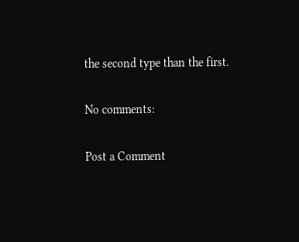the second type than the first.

No comments:

Post a Comment